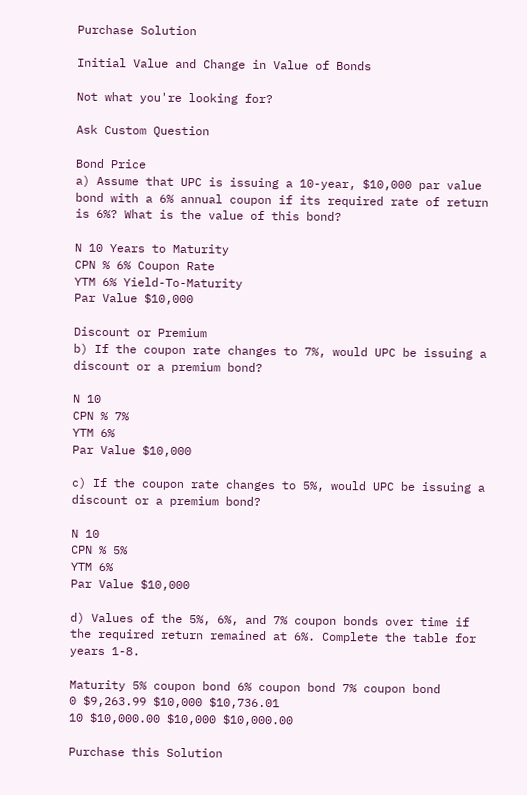Purchase Solution

Initial Value and Change in Value of Bonds

Not what you're looking for?

Ask Custom Question

Bond Price
a) Assume that UPC is issuing a 10-year, $10,000 par value bond with a 6% annual coupon if its required rate of return is 6%? What is the value of this bond?

N 10 Years to Maturity
CPN % 6% Coupon Rate
YTM 6% Yield-To-Maturity
Par Value $10,000

Discount or Premium
b) If the coupon rate changes to 7%, would UPC be issuing a discount or a premium bond?

N 10
CPN % 7%
YTM 6%
Par Value $10,000

c) If the coupon rate changes to 5%, would UPC be issuing a discount or a premium bond?

N 10
CPN % 5%
YTM 6%
Par Value $10,000

d) Values of the 5%, 6%, and 7% coupon bonds over time if the required return remained at 6%. Complete the table for years 1-8.

Maturity 5% coupon bond 6% coupon bond 7% coupon bond
0 $9,263.99 $10,000 $10,736.01
10 $10,000.00 $10,000 $10,000.00

Purchase this Solution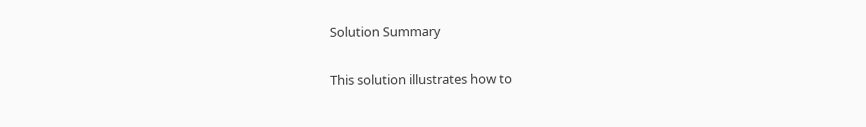Solution Summary

This solution illustrates how to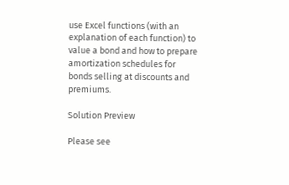use Excel functions (with an explanation of each function) to value a bond and how to prepare amortization schedules for bonds selling at discounts and premiums.

Solution Preview

Please see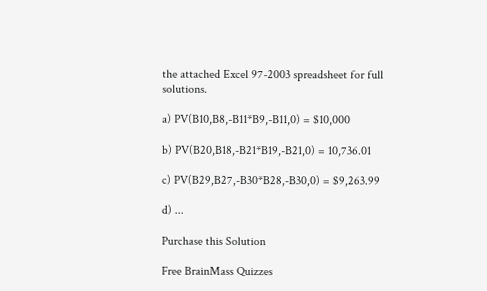the attached Excel 97-2003 spreadsheet for full solutions.

a) PV(B10,B8,-B11*B9,-B11,0) = $10,000

b) PV(B20,B18,-B21*B19,-B21,0) = 10,736.01

c) PV(B29,B27,-B30*B28,-B30,0) = $9,263.99

d) ...

Purchase this Solution

Free BrainMass Quizzes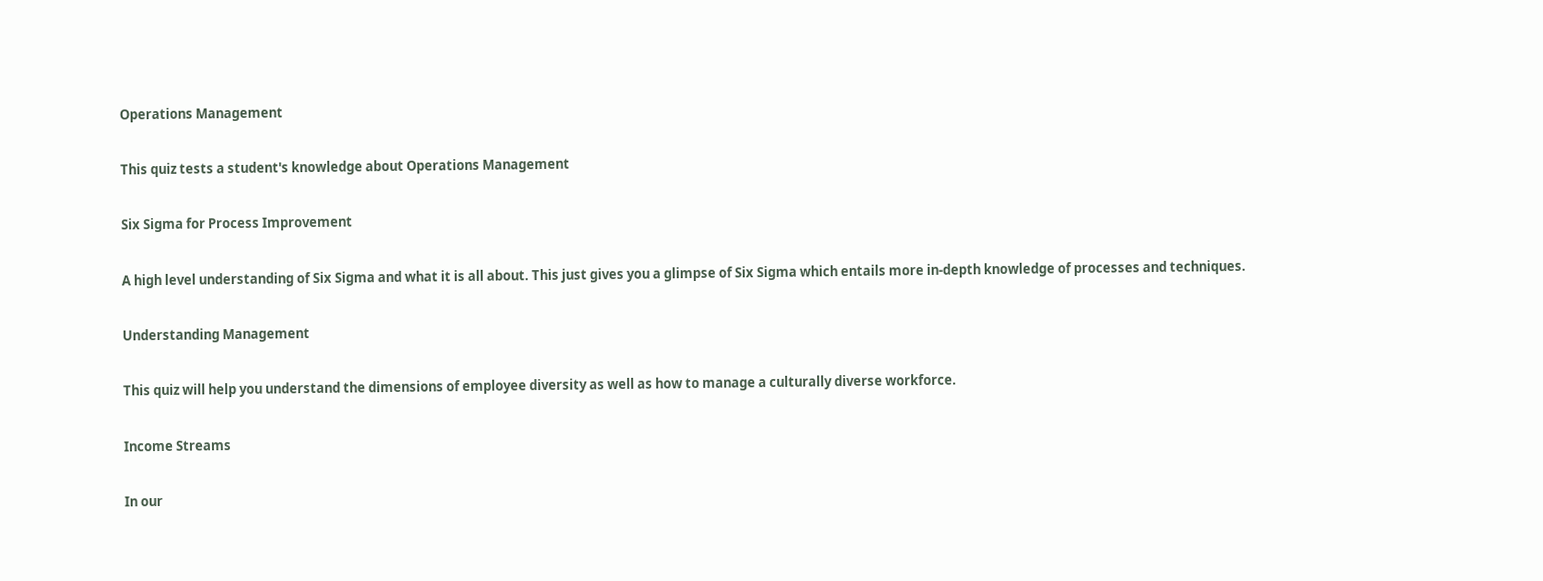Operations Management

This quiz tests a student's knowledge about Operations Management

Six Sigma for Process Improvement

A high level understanding of Six Sigma and what it is all about. This just gives you a glimpse of Six Sigma which entails more in-depth knowledge of processes and techniques.

Understanding Management

This quiz will help you understand the dimensions of employee diversity as well as how to manage a culturally diverse workforce.

Income Streams

In our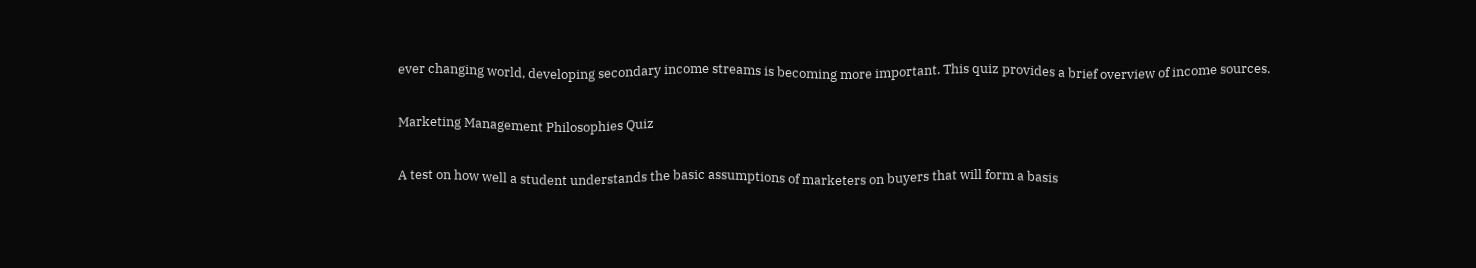ever changing world, developing secondary income streams is becoming more important. This quiz provides a brief overview of income sources.

Marketing Management Philosophies Quiz

A test on how well a student understands the basic assumptions of marketers on buyers that will form a basis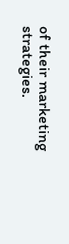of their marketing strategies.